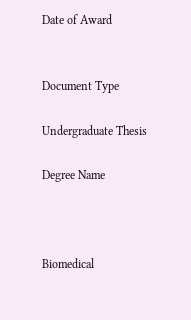Date of Award


Document Type

Undergraduate Thesis

Degree Name



Biomedical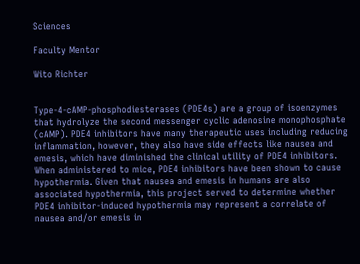Sciences

Faculty Mentor

Wito Richter


Type-4-cAMP-phosphodiesterases (PDE4s) are a group of isoenzymes that hydrolyze the second messenger cyclic adenosine monophosphate (cAMP). PDE4 inhibitors have many therapeutic uses including reducing inflammation, however, they also have side effects like nausea and emesis, which have diminished the clinical utility of PDE4 inhibitors. When administered to mice, PDE4 inhibitors have been shown to cause hypothermia. Given that nausea and emesis in humans are also associated hypothermia, this project served to determine whether PDE4 inhibitor-induced hypothermia may represent a correlate of nausea and/or emesis in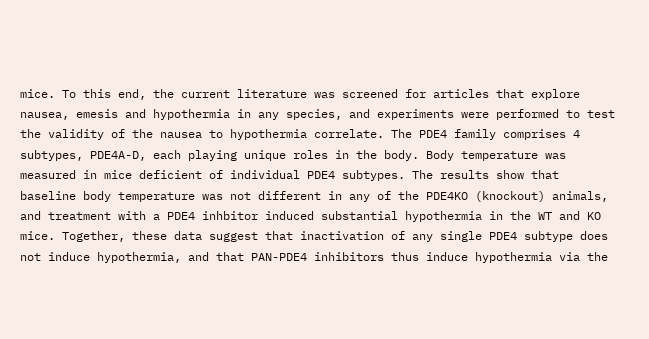mice. To this end, the current literature was screened for articles that explore nausea, emesis and hypothermia in any species, and experiments were performed to test the validity of the nausea to hypothermia correlate. The PDE4 family comprises 4 subtypes, PDE4A-D, each playing unique roles in the body. Body temperature was measured in mice deficient of individual PDE4 subtypes. The results show that baseline body temperature was not different in any of the PDE4KO (knockout) animals, and treatment with a PDE4 inhbitor induced substantial hypothermia in the WT and KO mice. Together, these data suggest that inactivation of any single PDE4 subtype does not induce hypothermia, and that PAN-PDE4 inhibitors thus induce hypothermia via the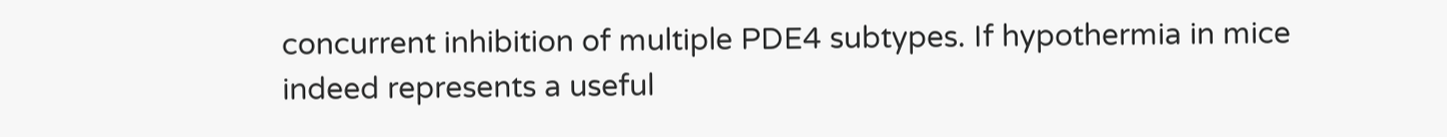concurrent inhibition of multiple PDE4 subtypes. If hypothermia in mice indeed represents a useful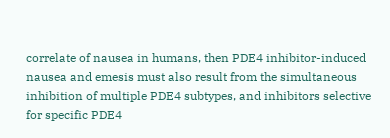correlate of nausea in humans, then PDE4 inhibitor-induced nausea and emesis must also result from the simultaneous inhibition of multiple PDE4 subtypes, and inhibitors selective for specific PDE4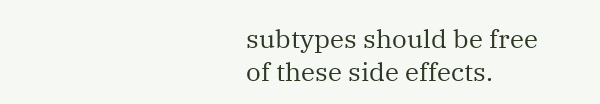subtypes should be free of these side effects.